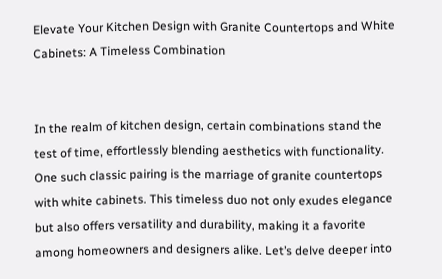Elevate Your Kitchen Design with Granite Countertops and White Cabinets: A Timeless Combination


In the realm of kitchen design, certain combinations stand the test of time, effortlessly blending aesthetics with functionality. One such classic pairing is the marriage of granite countertops with white cabinets. This timeless duo not only exudes elegance but also offers versatility and durability, making it a favorite among homeowners and designers alike. Let’s delve deeper into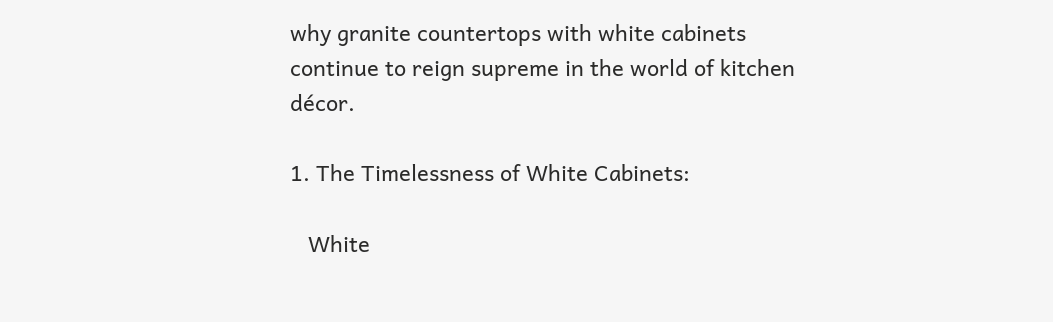why granite countertops with white cabinets continue to reign supreme in the world of kitchen décor.

1. The Timelessness of White Cabinets:

   White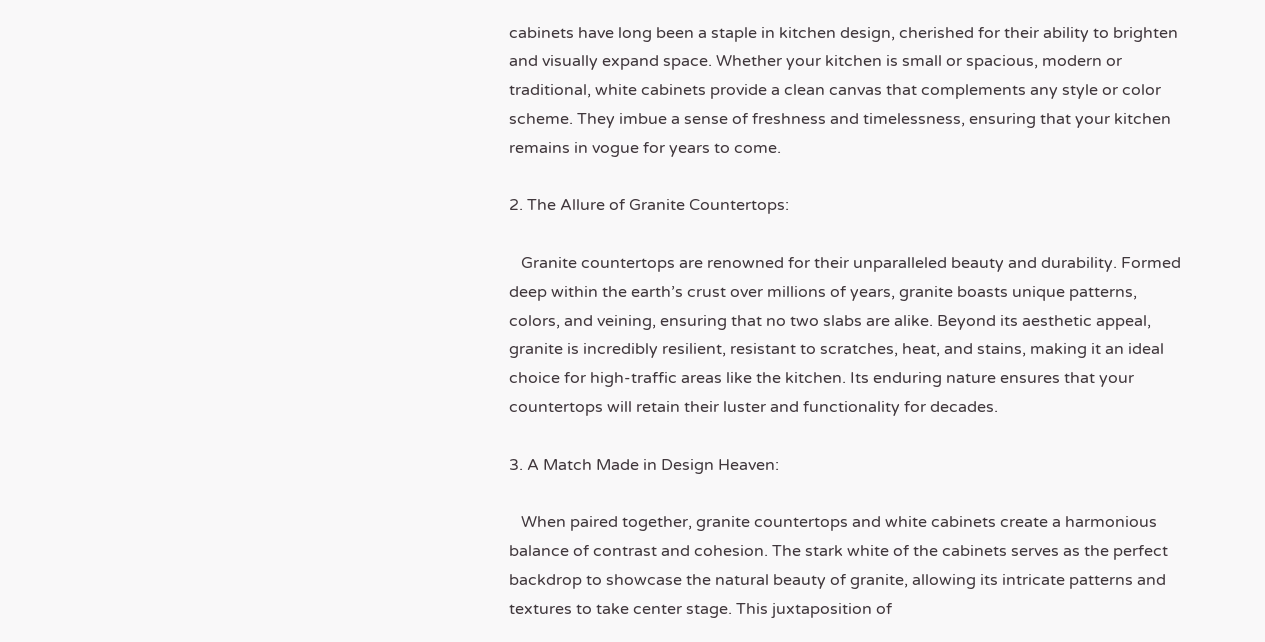cabinets have long been a staple in kitchen design, cherished for their ability to brighten and visually expand space. Whether your kitchen is small or spacious, modern or traditional, white cabinets provide a clean canvas that complements any style or color scheme. They imbue a sense of freshness and timelessness, ensuring that your kitchen remains in vogue for years to come.

2. The Allure of Granite Countertops:

   Granite countertops are renowned for their unparalleled beauty and durability. Formed deep within the earth’s crust over millions of years, granite boasts unique patterns, colors, and veining, ensuring that no two slabs are alike. Beyond its aesthetic appeal, granite is incredibly resilient, resistant to scratches, heat, and stains, making it an ideal choice for high-traffic areas like the kitchen. Its enduring nature ensures that your countertops will retain their luster and functionality for decades.

3. A Match Made in Design Heaven:

   When paired together, granite countertops and white cabinets create a harmonious balance of contrast and cohesion. The stark white of the cabinets serves as the perfect backdrop to showcase the natural beauty of granite, allowing its intricate patterns and textures to take center stage. This juxtaposition of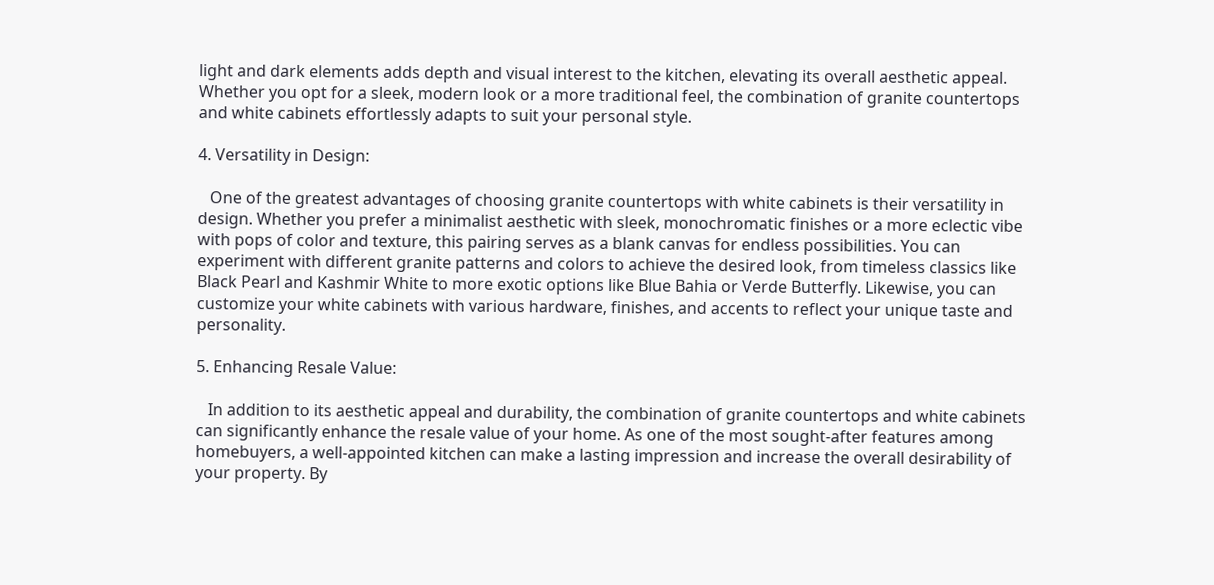light and dark elements adds depth and visual interest to the kitchen, elevating its overall aesthetic appeal. Whether you opt for a sleek, modern look or a more traditional feel, the combination of granite countertops and white cabinets effortlessly adapts to suit your personal style.

4. Versatility in Design:

   One of the greatest advantages of choosing granite countertops with white cabinets is their versatility in design. Whether you prefer a minimalist aesthetic with sleek, monochromatic finishes or a more eclectic vibe with pops of color and texture, this pairing serves as a blank canvas for endless possibilities. You can experiment with different granite patterns and colors to achieve the desired look, from timeless classics like Black Pearl and Kashmir White to more exotic options like Blue Bahia or Verde Butterfly. Likewise, you can customize your white cabinets with various hardware, finishes, and accents to reflect your unique taste and personality.

5. Enhancing Resale Value:

   In addition to its aesthetic appeal and durability, the combination of granite countertops and white cabinets can significantly enhance the resale value of your home. As one of the most sought-after features among homebuyers, a well-appointed kitchen can make a lasting impression and increase the overall desirability of your property. By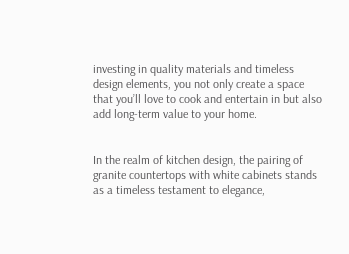investing in quality materials and timeless design elements, you not only create a space that you’ll love to cook and entertain in but also add long-term value to your home.


In the realm of kitchen design, the pairing of granite countertops with white cabinets stands as a timeless testament to elegance,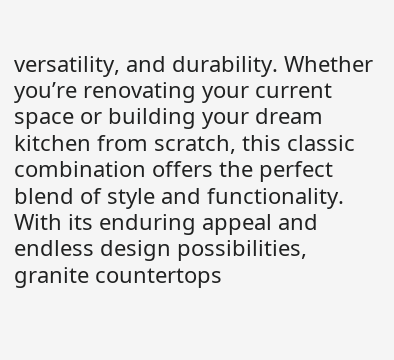versatility, and durability. Whether you’re renovating your current space or building your dream kitchen from scratch, this classic combination offers the perfect blend of style and functionality. With its enduring appeal and endless design possibilities, granite countertops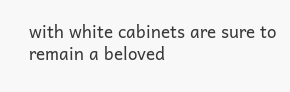with white cabinets are sure to remain a beloved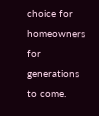choice for homeowners for generations to come.